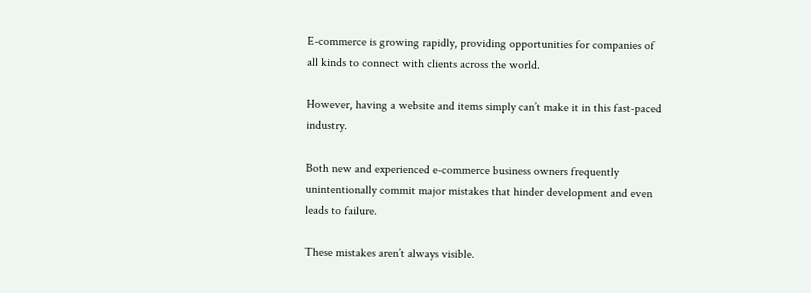E-commerce is growing rapidly, providing opportunities for companies of all kinds to connect with clients across the world.

However, having a website and items simply can’t make it in this fast-paced industry.

Both new and experienced e-commerce business owners frequently unintentionally commit major mistakes that hinder development and even leads to failure.

These mistakes aren’t always visible.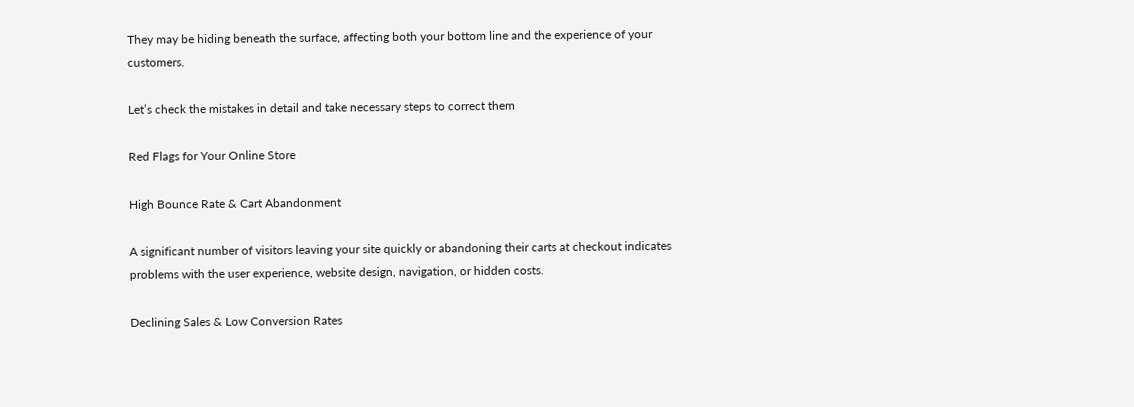They may be hiding beneath the surface, affecting both your bottom line and the experience of your customers.

Let’s check the mistakes in detail and take necessary steps to correct them

Red Flags for Your Online Store

High Bounce Rate & Cart Abandonment

A significant number of visitors leaving your site quickly or abandoning their carts at checkout indicates problems with the user experience, website design, navigation, or hidden costs.

Declining Sales & Low Conversion Rates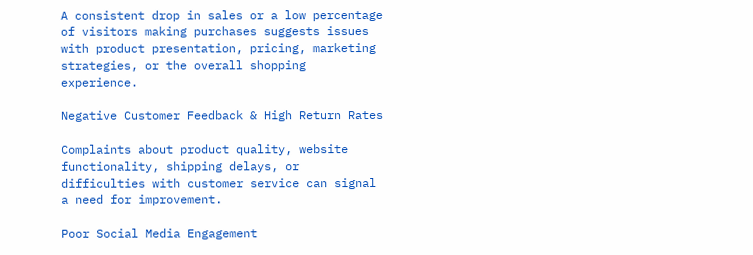A consistent drop in sales or a low percentage of visitors making purchases suggests issues with product presentation, pricing, marketing strategies, or the overall shopping experience.

Negative Customer Feedback & High Return Rates

Complaints about product quality, website functionality, shipping delays, or difficulties with customer service can signal a need for improvement.

Poor Social Media Engagement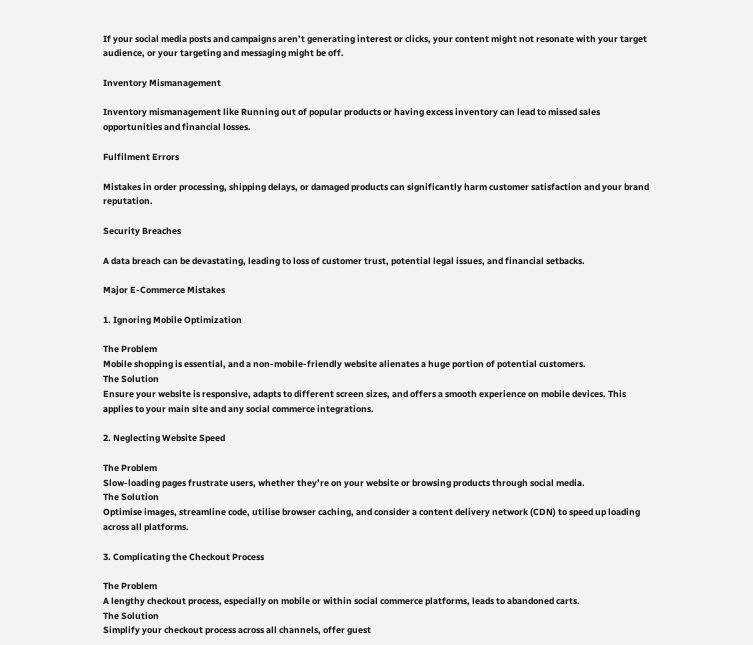If your social media posts and campaigns aren’t generating interest or clicks, your content might not resonate with your target audience, or your targeting and messaging might be off.

Inventory Mismanagement

Inventory mismanagement like Running out of popular products or having excess inventory can lead to missed sales opportunities and financial losses.

Fulfilment Errors

Mistakes in order processing, shipping delays, or damaged products can significantly harm customer satisfaction and your brand reputation.

Security Breaches

A data breach can be devastating, leading to loss of customer trust, potential legal issues, and financial setbacks.

Major E-Commerce Mistakes

1. Ignoring Mobile Optimization

The Problem
Mobile shopping is essential, and a non-mobile-friendly website alienates a huge portion of potential customers.
The Solution
Ensure your website is responsive, adapts to different screen sizes, and offers a smooth experience on mobile devices. This applies to your main site and any social commerce integrations.

2. Neglecting Website Speed

The Problem
Slow-loading pages frustrate users, whether they’re on your website or browsing products through social media.
The Solution
Optimise images, streamline code, utilise browser caching, and consider a content delivery network (CDN) to speed up loading across all platforms.

3. Complicating the Checkout Process

The Problem
A lengthy checkout process, especially on mobile or within social commerce platforms, leads to abandoned carts.
The Solution
Simplify your checkout process across all channels, offer guest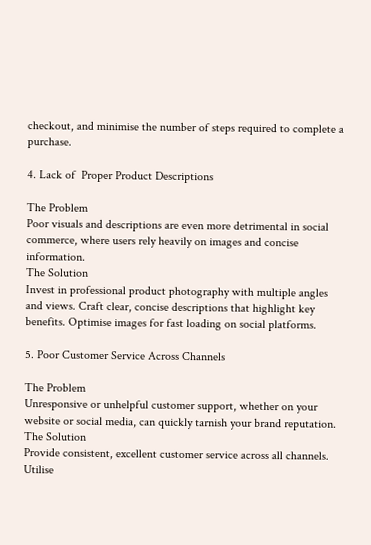checkout, and minimise the number of steps required to complete a purchase.

4. Lack of  Proper Product Descriptions

The Problem
Poor visuals and descriptions are even more detrimental in social commerce, where users rely heavily on images and concise information.
The Solution
Invest in professional product photography with multiple angles and views. Craft clear, concise descriptions that highlight key benefits. Optimise images for fast loading on social platforms.

5. Poor Customer Service Across Channels

The Problem
Unresponsive or unhelpful customer support, whether on your website or social media, can quickly tarnish your brand reputation.
The Solution
Provide consistent, excellent customer service across all channels. Utilise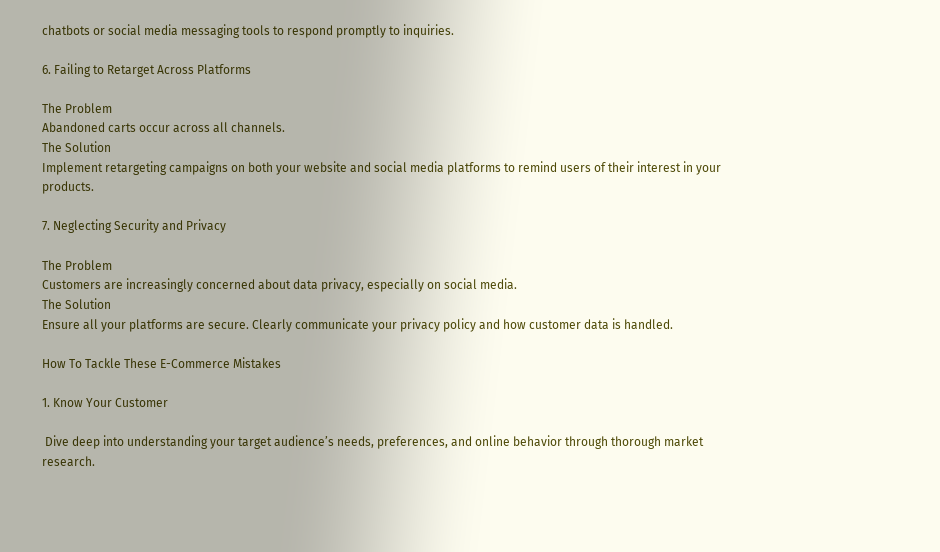chatbots or social media messaging tools to respond promptly to inquiries.

6. Failing to Retarget Across Platforms

The Problem
Abandoned carts occur across all channels.
The Solution
Implement retargeting campaigns on both your website and social media platforms to remind users of their interest in your products.

7. Neglecting Security and Privacy

The Problem
Customers are increasingly concerned about data privacy, especially on social media.
The Solution
Ensure all your platforms are secure. Clearly communicate your privacy policy and how customer data is handled.

How To Tackle These E-Commerce Mistakes

1. Know Your Customer

 Dive deep into understanding your target audience’s needs, preferences, and online behavior through thorough market research.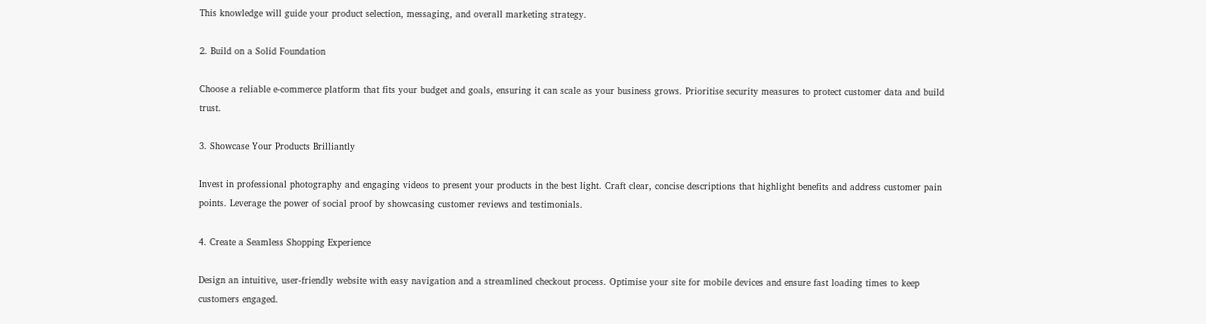This knowledge will guide your product selection, messaging, and overall marketing strategy.

2. Build on a Solid Foundation

Choose a reliable e-commerce platform that fits your budget and goals, ensuring it can scale as your business grows. Prioritise security measures to protect customer data and build trust.

3. Showcase Your Products Brilliantly

Invest in professional photography and engaging videos to present your products in the best light. Craft clear, concise descriptions that highlight benefits and address customer pain points. Leverage the power of social proof by showcasing customer reviews and testimonials.

4. Create a Seamless Shopping Experience

Design an intuitive, user-friendly website with easy navigation and a streamlined checkout process. Optimise your site for mobile devices and ensure fast loading times to keep customers engaged.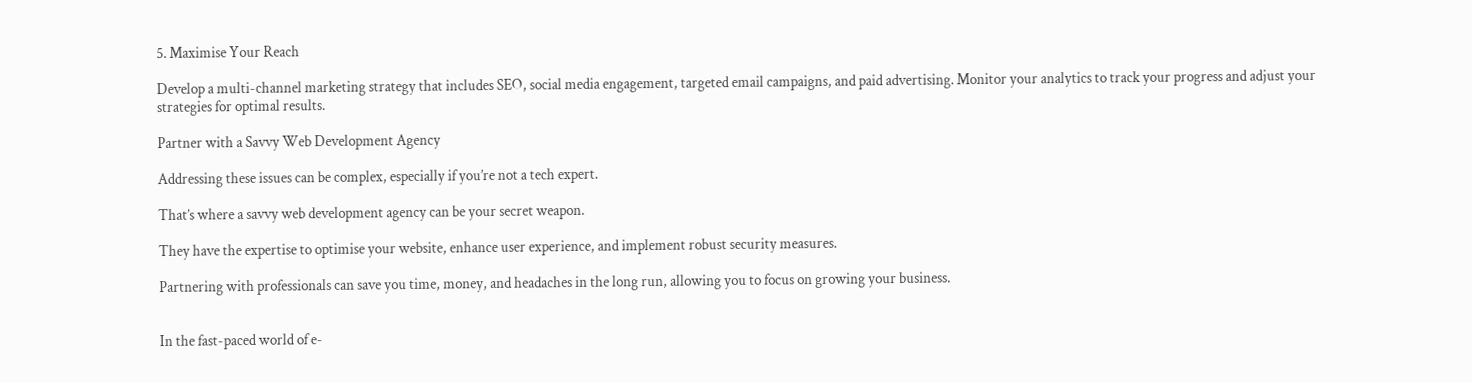5. Maximise Your Reach

Develop a multi-channel marketing strategy that includes SEO, social media engagement, targeted email campaigns, and paid advertising. Monitor your analytics to track your progress and adjust your strategies for optimal results.

Partner with a Savvy Web Development Agency

Addressing these issues can be complex, especially if you’re not a tech expert.

That’s where a savvy web development agency can be your secret weapon.

They have the expertise to optimise your website, enhance user experience, and implement robust security measures.

Partnering with professionals can save you time, money, and headaches in the long run, allowing you to focus on growing your business.


In the fast-paced world of e-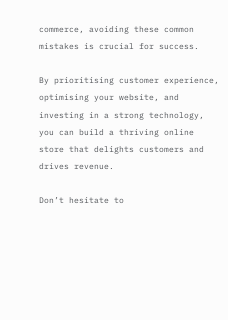commerce, avoiding these common mistakes is crucial for success.

By prioritising customer experience, optimising your website, and investing in a strong technology, you can build a thriving online store that delights customers and drives revenue.

Don’t hesitate to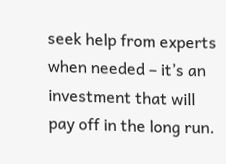seek help from experts when needed – it’s an investment that will pay off in the long run.